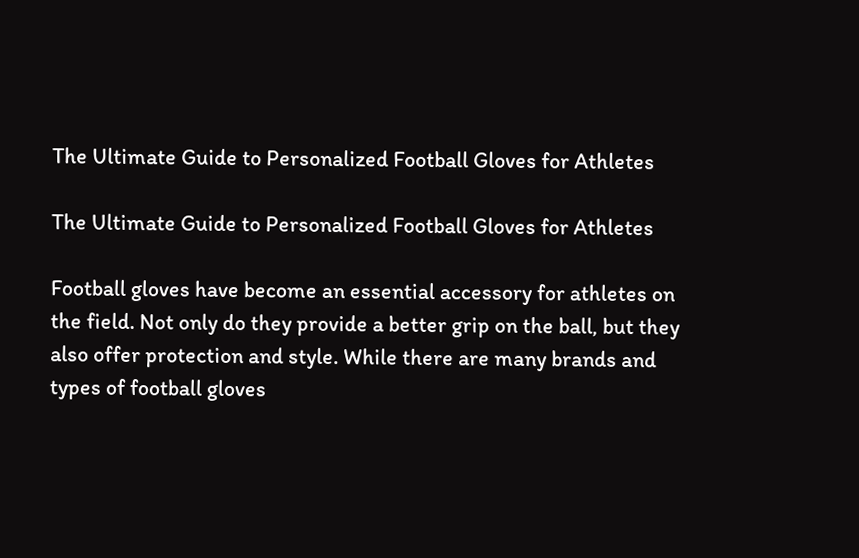The Ultimate Guide to Personalized Football Gloves for Athletes

The Ultimate Guide to Personalized Football Gloves for Athletes

Football gloves have become an essential accessory for athletes on the field. Not only do they provide a better grip on the ball, but they also offer protection and style. While there are many brands and types of football gloves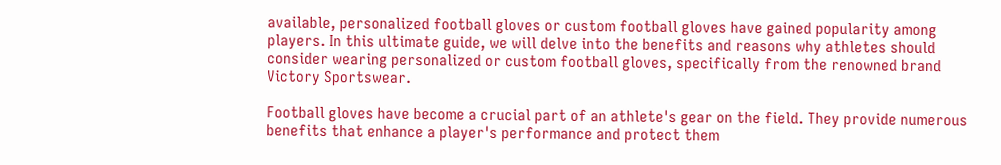available, personalized football gloves or custom football gloves have gained popularity among players. In this ultimate guide, we will delve into the benefits and reasons why athletes should consider wearing personalized or custom football gloves, specifically from the renowned brand Victory Sportswear.

Football gloves have become a crucial part of an athlete's gear on the field. They provide numerous benefits that enhance a player's performance and protect them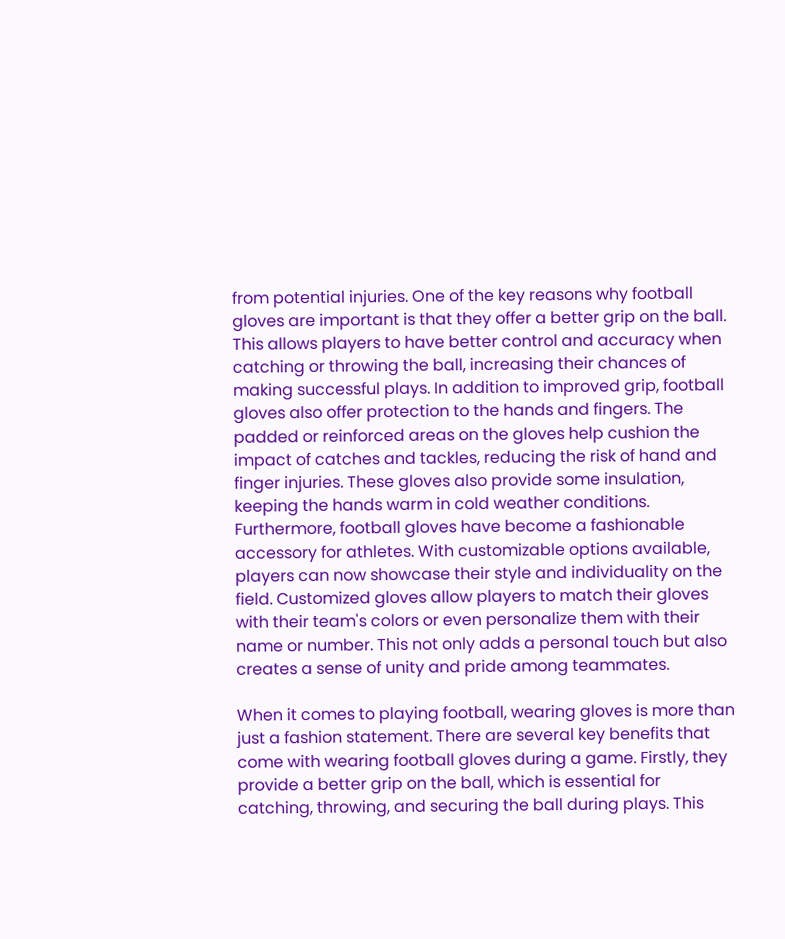from potential injuries. One of the key reasons why football gloves are important is that they offer a better grip on the ball. This allows players to have better control and accuracy when catching or throwing the ball, increasing their chances of making successful plays. In addition to improved grip, football gloves also offer protection to the hands and fingers. The padded or reinforced areas on the gloves help cushion the impact of catches and tackles, reducing the risk of hand and finger injuries. These gloves also provide some insulation, keeping the hands warm in cold weather conditions. Furthermore, football gloves have become a fashionable accessory for athletes. With customizable options available, players can now showcase their style and individuality on the field. Customized gloves allow players to match their gloves with their team's colors or even personalize them with their name or number. This not only adds a personal touch but also creates a sense of unity and pride among teammates.

When it comes to playing football, wearing gloves is more than just a fashion statement. There are several key benefits that come with wearing football gloves during a game. Firstly, they provide a better grip on the ball, which is essential for catching, throwing, and securing the ball during plays. This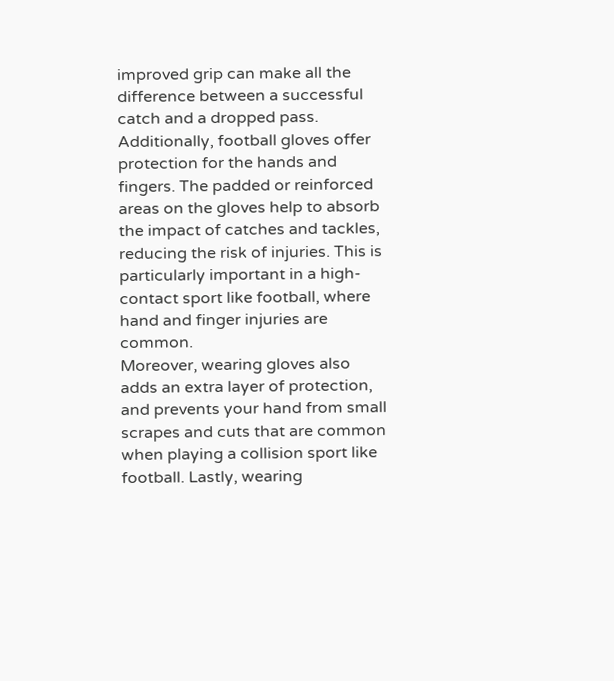improved grip can make all the difference between a successful catch and a dropped pass.
Additionally, football gloves offer protection for the hands and fingers. The padded or reinforced areas on the gloves help to absorb the impact of catches and tackles, reducing the risk of injuries. This is particularly important in a high-contact sport like football, where hand and finger injuries are common.
Moreover, wearing gloves also adds an extra layer of protection, and prevents your hand from small scrapes and cuts that are common when playing a collision sport like football. Lastly, wearing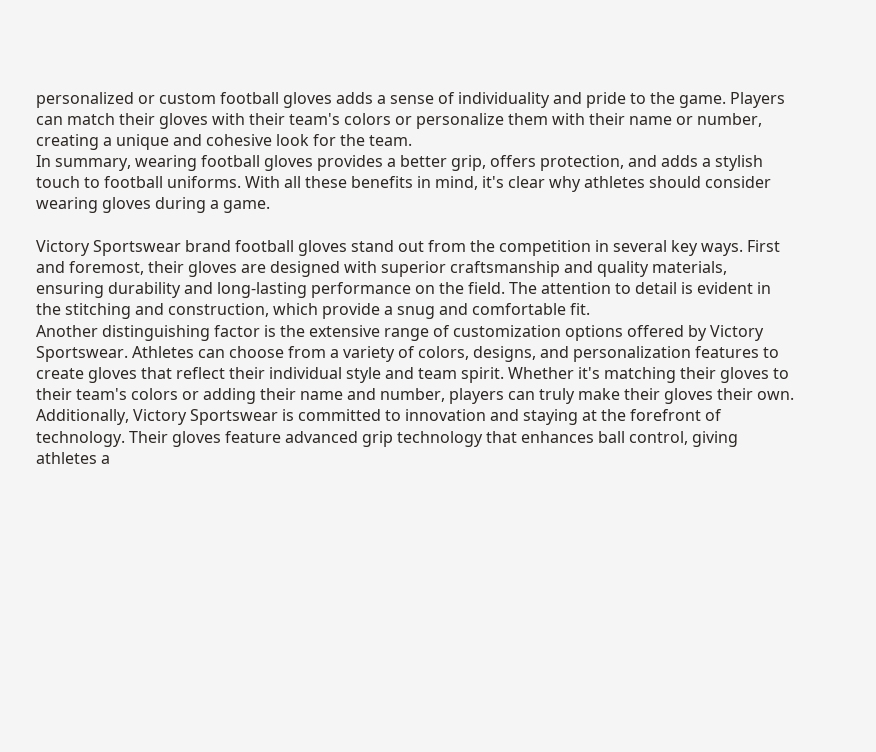personalized or custom football gloves adds a sense of individuality and pride to the game. Players can match their gloves with their team's colors or personalize them with their name or number, creating a unique and cohesive look for the team.
In summary, wearing football gloves provides a better grip, offers protection, and adds a stylish touch to football uniforms. With all these benefits in mind, it's clear why athletes should consider wearing gloves during a game.

Victory Sportswear brand football gloves stand out from the competition in several key ways. First and foremost, their gloves are designed with superior craftsmanship and quality materials, ensuring durability and long-lasting performance on the field. The attention to detail is evident in the stitching and construction, which provide a snug and comfortable fit.
Another distinguishing factor is the extensive range of customization options offered by Victory Sportswear. Athletes can choose from a variety of colors, designs, and personalization features to create gloves that reflect their individual style and team spirit. Whether it's matching their gloves to their team's colors or adding their name and number, players can truly make their gloves their own.
Additionally, Victory Sportswear is committed to innovation and staying at the forefront of technology. Their gloves feature advanced grip technology that enhances ball control, giving athletes a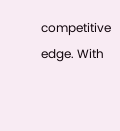competitive edge. With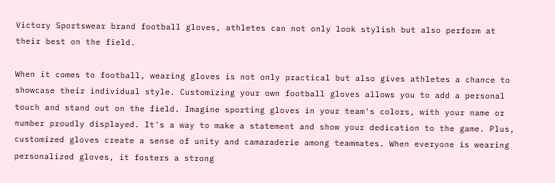Victory Sportswear brand football gloves, athletes can not only look stylish but also perform at their best on the field.

When it comes to football, wearing gloves is not only practical but also gives athletes a chance to showcase their individual style. Customizing your own football gloves allows you to add a personal touch and stand out on the field. Imagine sporting gloves in your team's colors, with your name or number proudly displayed. It's a way to make a statement and show your dedication to the game. Plus, customized gloves create a sense of unity and camaraderie among teammates. When everyone is wearing personalized gloves, it fosters a strong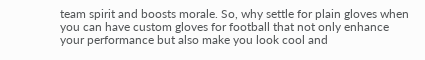team spirit and boosts morale. So, why settle for plain gloves when you can have custom gloves for football that not only enhance your performance but also make you look cool and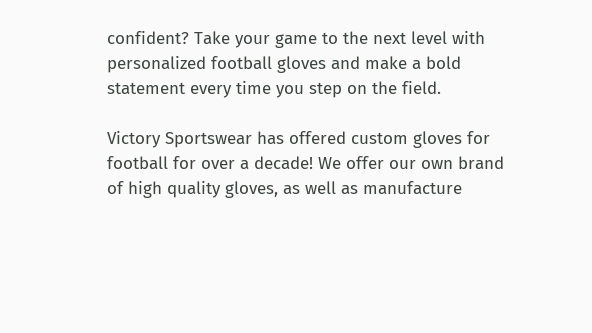confident? Take your game to the next level with personalized football gloves and make a bold statement every time you step on the field.

Victory Sportswear has offered custom gloves for football for over a decade! We offer our own brand of high quality gloves, as well as manufacture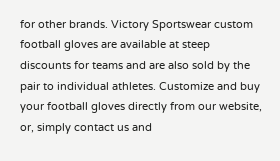for other brands. Victory Sportswear custom football gloves are available at steep discounts for teams and are also sold by the pair to individual athletes. Customize and buy your football gloves directly from our website, or, simply contact us and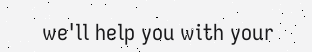we'll help you with your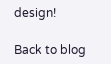design!

Back to blog